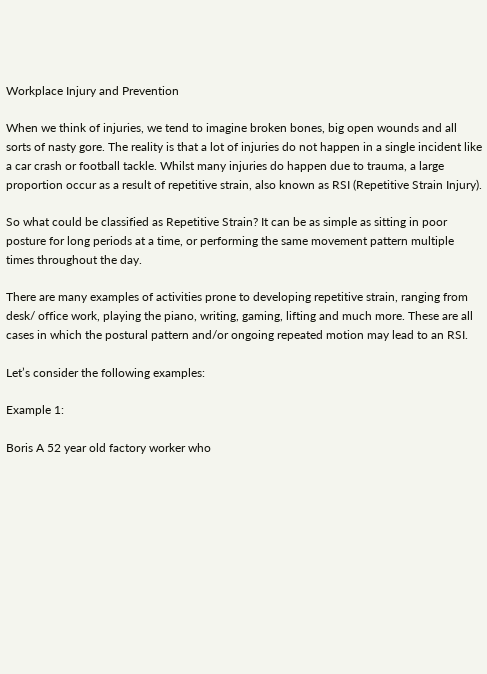Workplace Injury and Prevention

When we think of injuries, we tend to imagine broken bones, big open wounds and all sorts of nasty gore. The reality is that a lot of injuries do not happen in a single incident like a car crash or football tackle. Whilst many injuries do happen due to trauma, a large proportion occur as a result of repetitive strain, also known as RSI (Repetitive Strain Injury).

So what could be classified as Repetitive Strain? It can be as simple as sitting in poor posture for long periods at a time, or performing the same movement pattern multiple times throughout the day.

There are many examples of activities prone to developing repetitive strain, ranging from desk/ office work, playing the piano, writing, gaming, lifting and much more. These are all cases in which the postural pattern and/or ongoing repeated motion may lead to an RSI.

Let’s consider the following examples:

Example 1:

Boris A 52 year old factory worker who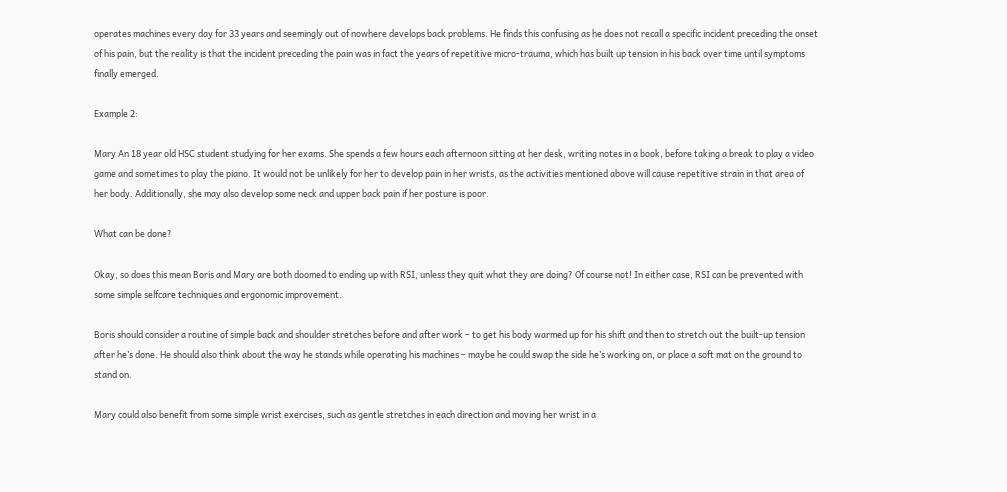operates machines every day for 33 years and seemingly out of nowhere develops back problems. He finds this confusing as he does not recall a specific incident preceding the onset of his pain, but the reality is that the incident preceding the pain was in fact the years of repetitive micro-trauma, which has built up tension in his back over time until symptoms finally emerged.

Example 2:

Mary An 18 year old HSC student studying for her exams. She spends a few hours each afternoon sitting at her desk, writing notes in a book, before taking a break to play a video game and sometimes to play the piano. It would not be unlikely for her to develop pain in her wrists, as the activities mentioned above will cause repetitive strain in that area of her body. Additionally, she may also develop some neck and upper back pain if her posture is poor.

What can be done?

Okay, so does this mean Boris and Mary are both doomed to ending up with RSI, unless they quit what they are doing? Of course not! In either case, RSI can be prevented with some simple selfcare techniques and ergonomic improvement.

Boris should consider a routine of simple back and shoulder stretches before and after work – to get his body warmed up for his shift and then to stretch out the built-up tension after he’s done. He should also think about the way he stands while operating his machines – maybe he could swap the side he’s working on, or place a soft mat on the ground to stand on.

Mary could also benefit from some simple wrist exercises, such as gentle stretches in each direction and moving her wrist in a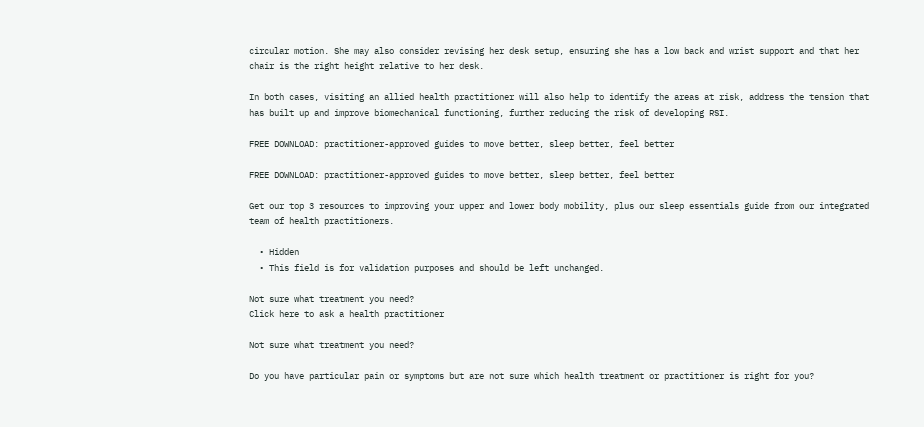circular motion. She may also consider revising her desk setup, ensuring she has a low back and wrist support and that her chair is the right height relative to her desk.

In both cases, visiting an allied health practitioner will also help to identify the areas at risk, address the tension that has built up and improve biomechanical functioning, further reducing the risk of developing RSI.

FREE DOWNLOAD: practitioner-approved guides to move better, sleep better, feel better

FREE DOWNLOAD: practitioner-approved guides to move better, sleep better, feel better

Get our top 3 resources to improving your upper and lower body mobility, plus our sleep essentials guide from our integrated team of health practitioners.

  • Hidden
  • This field is for validation purposes and should be left unchanged.

Not sure what treatment you need?
Click here to ask a health practitioner

Not sure what treatment you need?

Do you have particular pain or symptoms but are not sure which health treatment or practitioner is right for you?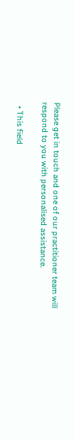Please get in touch and one of our practitioner team will respond to you with personalised assistance.

  • This field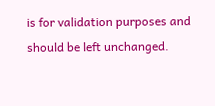is for validation purposes and should be left unchanged.